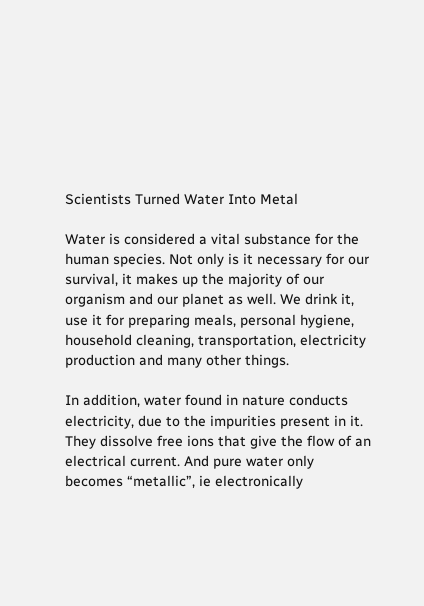Scientists Turned Water Into Metal

Water is considered a vital substance for the human species. Not only is it necessary for our survival, it makes up the majority of our organism and our planet as well. We drink it, use it for preparing meals, personal hygiene, household cleaning, transportation, electricity production and many other things.

In addition, water found in nature conducts electricity, due to the impurities present in it. They dissolve free ions that give the flow of an electrical current. And pure water only becomes “metallic”, ie electronically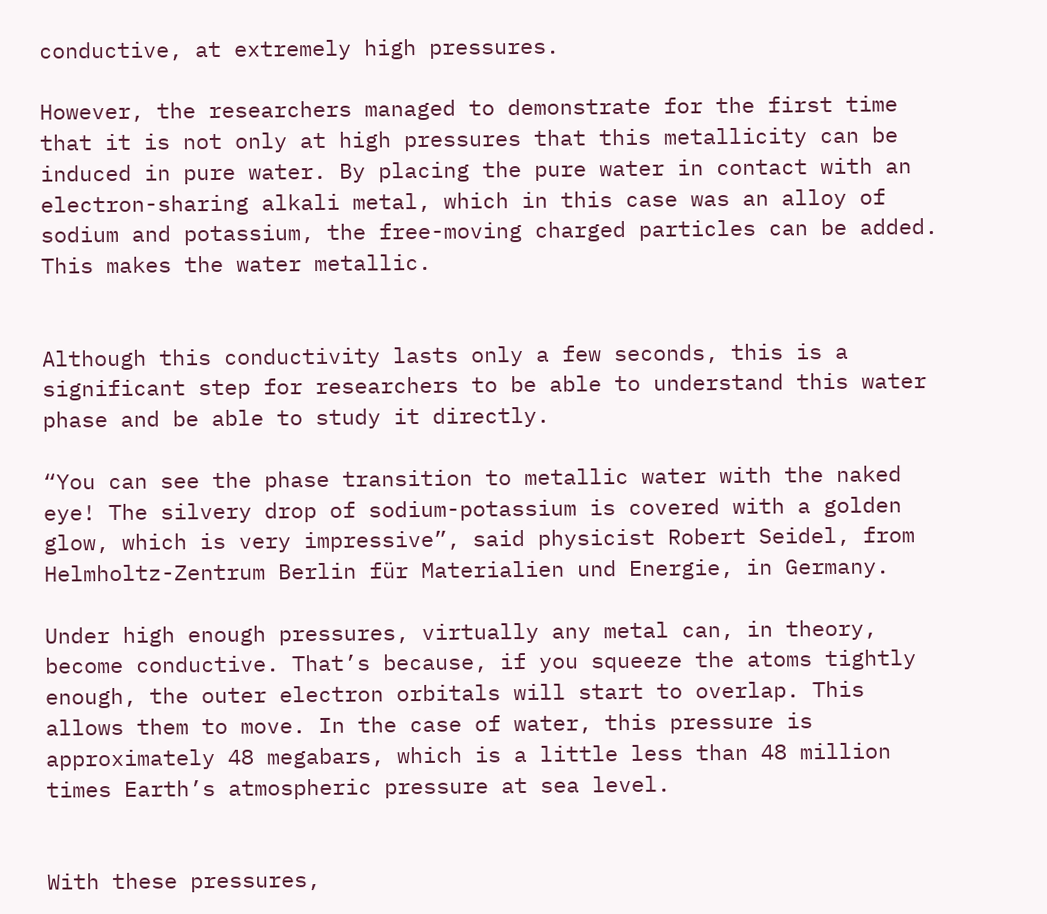conductive, at extremely high pressures.

However, the researchers managed to demonstrate for the first time that it is not only at high pressures that this metallicity can be induced in pure water. By placing the pure water in contact with an electron-sharing alkali metal, which in this case was an alloy of sodium and potassium, the free-moving charged particles can be added. This makes the water metallic.


Although this conductivity lasts only a few seconds, this is a significant step for researchers to be able to understand this water phase and be able to study it directly.

“You can see the phase transition to metallic water with the naked eye! The silvery drop of sodium-potassium is covered with a golden glow, which is very impressive”, said physicist Robert Seidel, from Helmholtz-Zentrum Berlin für Materialien und Energie, in Germany.

Under high enough pressures, virtually any metal can, in theory, become conductive. That’s because, if you squeeze the atoms tightly enough, the outer electron orbitals will start to overlap. This allows them to move. In the case of water, this pressure is approximately 48 megabars, which is a little less than 48 million times Earth’s atmospheric pressure at sea level.


With these pressures,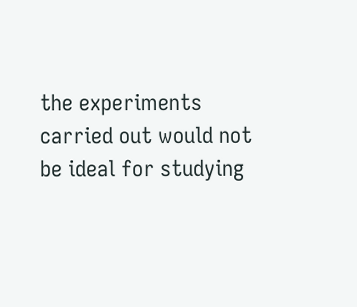the experiments carried out would not be ideal for studying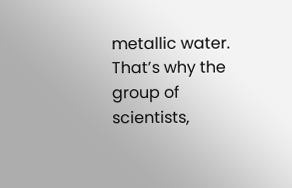metallic water. That’s why the group of scientists,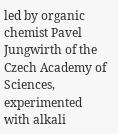led by organic chemist Pavel Jungwirth of the Czech Academy of Sciences, experimented with alkali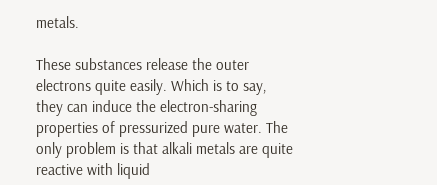metals.

These substances release the outer electrons quite easily. Which is to say, they can induce the electron-sharing properties of pressurized pure water. The only problem is that alkali metals are quite reactive with liquid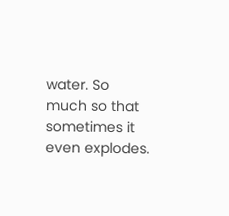water. So much so that sometimes it even explodes.